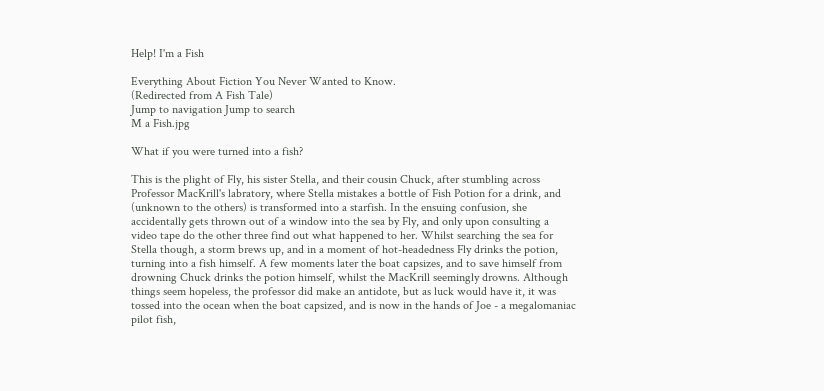Help! I'm a Fish

Everything About Fiction You Never Wanted to Know.
(Redirected from A Fish Tale)
Jump to navigation Jump to search
M a Fish.jpg

What if you were turned into a fish?

This is the plight of Fly, his sister Stella, and their cousin Chuck, after stumbling across Professor MacKrill's labratory, where Stella mistakes a bottle of Fish Potion for a drink, and (unknown to the others) is transformed into a starfish. In the ensuing confusion, she accidentally gets thrown out of a window into the sea by Fly, and only upon consulting a video tape do the other three find out what happened to her. Whilst searching the sea for Stella though, a storm brews up, and in a moment of hot-headedness Fly drinks the potion, turning into a fish himself. A few moments later the boat capsizes, and to save himself from drowning Chuck drinks the potion himself, whilst the MacKrill seemingly drowns. Although things seem hopeless, the professor did make an antidote, but as luck would have it, it was tossed into the ocean when the boat capsized, and is now in the hands of Joe - a megalomaniac pilot fish,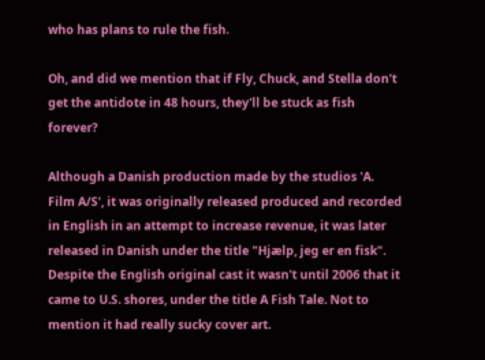who has plans to rule the fish.

Oh, and did we mention that if Fly, Chuck, and Stella don't get the antidote in 48 hours, they'll be stuck as fish forever?

Although a Danish production made by the studios 'A. Film A/S', it was originally released produced and recorded in English in an attempt to increase revenue, it was later released in Danish under the title "Hjælp, jeg er en fisk". Despite the English original cast it wasn't until 2006 that it came to U.S. shores, under the title A Fish Tale. Not to mention it had really sucky cover art.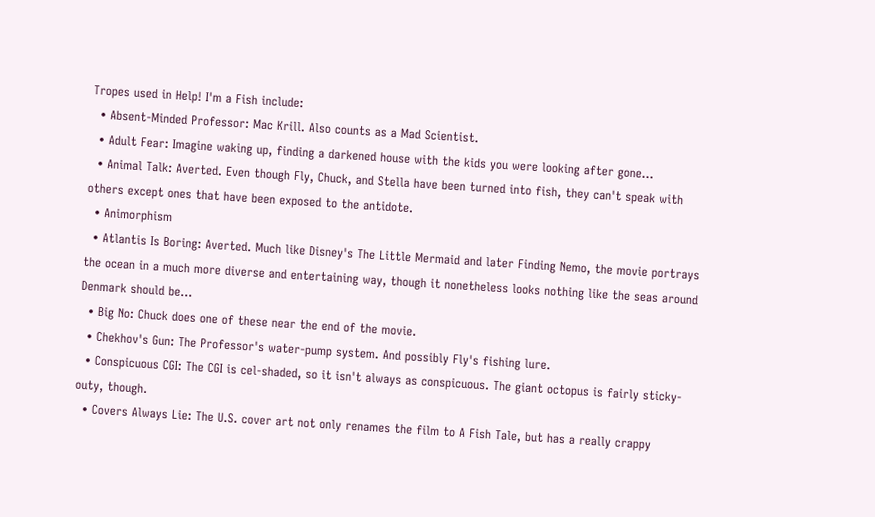Tropes used in Help! I'm a Fish include:
  • Absent-Minded Professor: Mac Krill. Also counts as a Mad Scientist.
  • Adult Fear: Imagine waking up, finding a darkened house with the kids you were looking after gone...
  • Animal Talk: Averted. Even though Fly, Chuck, and Stella have been turned into fish, they can't speak with others except ones that have been exposed to the antidote.
  • Animorphism
  • Atlantis Is Boring: Averted. Much like Disney's The Little Mermaid and later Finding Nemo, the movie portrays the ocean in a much more diverse and entertaining way, though it nonetheless looks nothing like the seas around Denmark should be...
  • Big No: Chuck does one of these near the end of the movie.
  • Chekhov's Gun: The Professor's water-pump system. And possibly Fly's fishing lure.
  • Conspicuous CGI: The CGI is cel-shaded, so it isn't always as conspicuous. The giant octopus is fairly sticky-outy, though.
  • Covers Always Lie: The U.S. cover art not only renames the film to A Fish Tale, but has a really crappy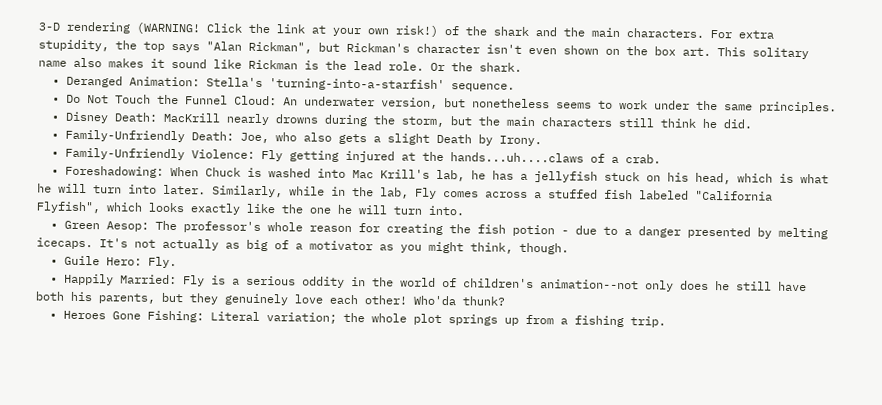3-D rendering (WARNING! Click the link at your own risk!) of the shark and the main characters. For extra stupidity, the top says "Alan Rickman", but Rickman's character isn't even shown on the box art. This solitary name also makes it sound like Rickman is the lead role. Or the shark.
  • Deranged Animation: Stella's 'turning-into-a-starfish' sequence.
  • Do Not Touch the Funnel Cloud: An underwater version, but nonetheless seems to work under the same principles.
  • Disney Death: MacKrill nearly drowns during the storm, but the main characters still think he did.
  • Family-Unfriendly Death: Joe, who also gets a slight Death by Irony.
  • Family-Unfriendly Violence: Fly getting injured at the hands...uh....claws of a crab.
  • Foreshadowing: When Chuck is washed into Mac Krill's lab, he has a jellyfish stuck on his head, which is what he will turn into later. Similarly, while in the lab, Fly comes across a stuffed fish labeled "California Flyfish", which looks exactly like the one he will turn into.
  • Green Aesop: The professor's whole reason for creating the fish potion - due to a danger presented by melting icecaps. It's not actually as big of a motivator as you might think, though.
  • Guile Hero: Fly.
  • Happily Married: Fly is a serious oddity in the world of children's animation--not only does he still have both his parents, but they genuinely love each other! Who'da thunk?
  • Heroes Gone Fishing: Literal variation; the whole plot springs up from a fishing trip.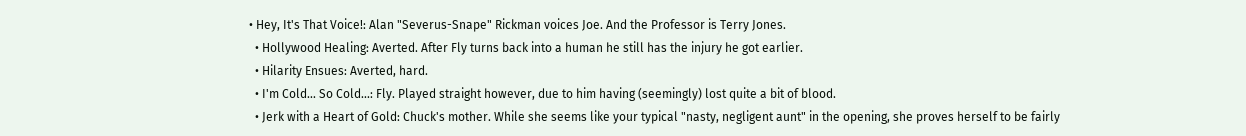• Hey, It's That Voice!: Alan "Severus-Snape" Rickman voices Joe. And the Professor is Terry Jones.
  • Hollywood Healing: Averted. After Fly turns back into a human he still has the injury he got earlier.
  • Hilarity Ensues: Averted, hard.
  • I'm Cold... So Cold...: Fly. Played straight however, due to him having (seemingly) lost quite a bit of blood.
  • Jerk with a Heart of Gold: Chuck's mother. While she seems like your typical "nasty, negligent aunt" in the opening, she proves herself to be fairly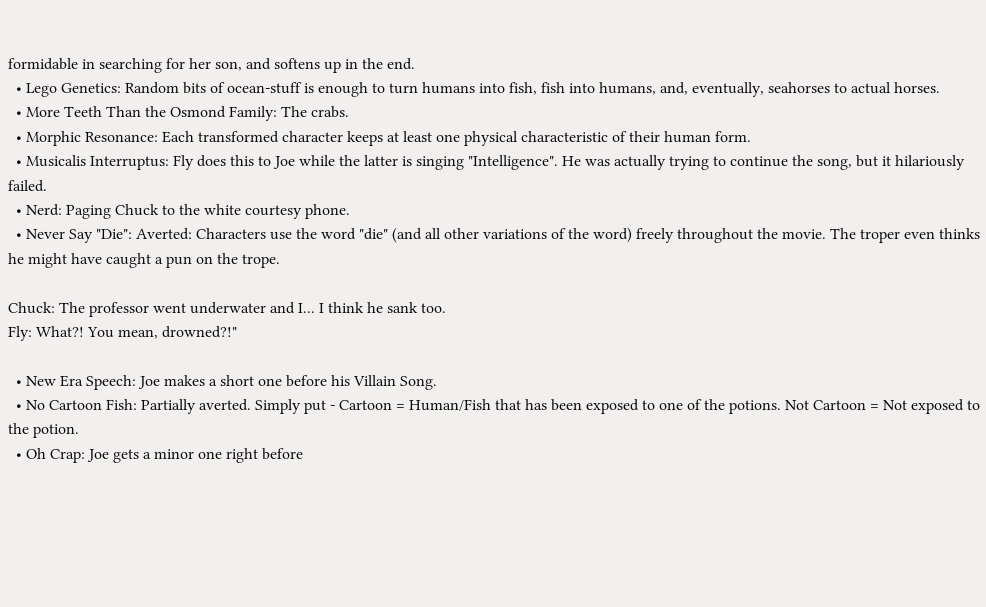formidable in searching for her son, and softens up in the end.
  • Lego Genetics: Random bits of ocean-stuff is enough to turn humans into fish, fish into humans, and, eventually, seahorses to actual horses.
  • More Teeth Than the Osmond Family: The crabs.
  • Morphic Resonance: Each transformed character keeps at least one physical characteristic of their human form.
  • Musicalis Interruptus: Fly does this to Joe while the latter is singing "Intelligence". He was actually trying to continue the song, but it hilariously failed.
  • Nerd: Paging Chuck to the white courtesy phone.
  • Never Say "Die": Averted: Characters use the word "die" (and all other variations of the word) freely throughout the movie. The troper even thinks he might have caught a pun on the trope.

Chuck: The professor went underwater and I... I think he sank too.
Fly: What?! You mean, drowned?!"

  • New Era Speech: Joe makes a short one before his Villain Song.
  • No Cartoon Fish: Partially averted. Simply put - Cartoon = Human/Fish that has been exposed to one of the potions. Not Cartoon = Not exposed to the potion.
  • Oh Crap: Joe gets a minor one right before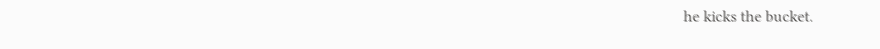he kicks the bucket.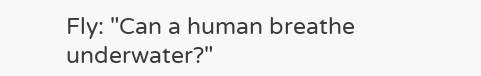Fly: "Can a human breathe underwater?"